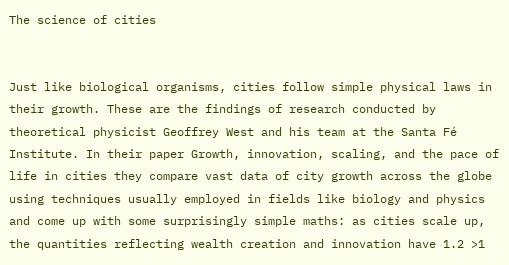The science of cities


Just like biological organisms, cities follow simple physical laws in their growth. These are the findings of research conducted by theoretical physicist Geoffrey West and his team at the Santa Fé Institute. In their paper Growth, innovation, scaling, and the pace of life in cities they compare vast data of city growth across the globe using techniques usually employed in fields like biology and physics and come up with some surprisingly simple maths: as cities scale up, the quantities reflecting wealth creation and innovation have 1.2 >1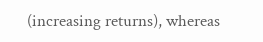(increasing returns), whereas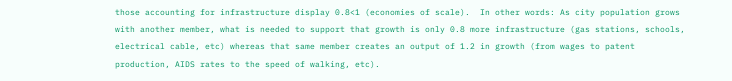those accounting for infrastructure display 0.8<1 (economies of scale).  In other words: As city population grows with another member, what is needed to support that growth is only 0.8 more infrastructure (gas stations, schools, electrical cable, etc) whereas that same member creates an output of 1.2 in growth (from wages to patent production, AIDS rates to the speed of walking, etc).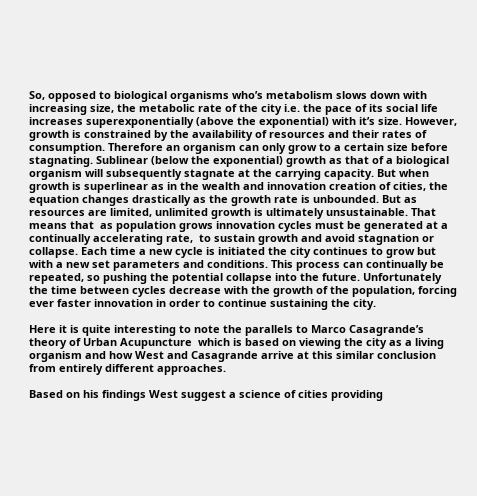So, opposed to biological organisms who’s metabolism slows down with increasing size, the metabolic rate of the city i.e. the pace of its social life increases superexponentially (above the exponential) with it’s size. However, growth is constrained by the availability of resources and their rates of consumption. Therefore an organism can only grow to a certain size before stagnating. Sublinear (below the exponential) growth as that of a biological organism will subsequently stagnate at the carrying capacity. But when growth is superlinear as in the wealth and innovation creation of cities, the equation changes drastically as the growth rate is unbounded. But as resources are limited, unlimited growth is ultimately unsustainable. That means that  as population grows innovation cycles must be generated at a continually accelerating rate,  to sustain growth and avoid stagnation or collapse. Each time a new cycle is initiated the city continues to grow but with a new set parameters and conditions. This process can continually be repeated, so pushing the potential collapse into the future. Unfortunately the time between cycles decrease with the growth of the population, forcing ever faster innovation in order to continue sustaining the city.

Here it is quite interesting to note the parallels to Marco Casagrande’s theory of Urban Acupuncture  which is based on viewing the city as a living organism and how West and Casagrande arrive at this similar conclusion from entirely different approaches.

Based on his findings West suggest a science of cities providing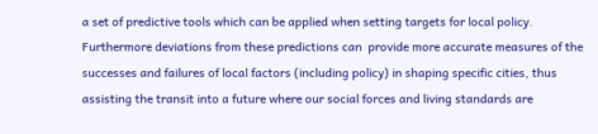a set of predictive tools which can be applied when setting targets for local policy. Furthermore deviations from these predictions can  provide more accurate measures of the successes and failures of local factors (including policy) in shaping specific cities, thus assisting the transit into a future where our social forces and living standards are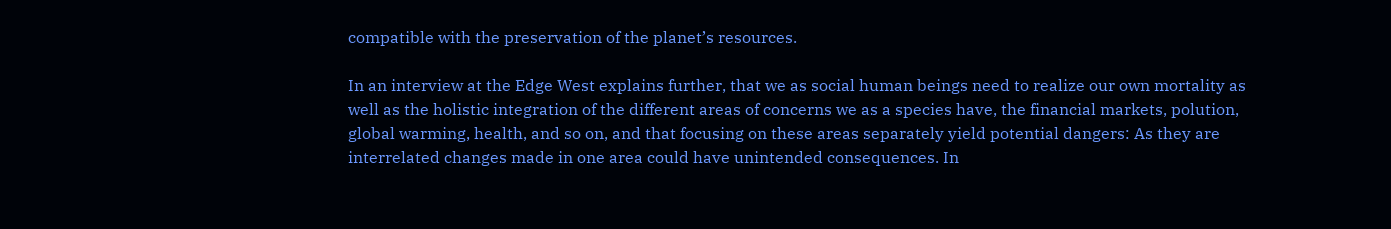compatible with the preservation of the planet’s resources.

In an interview at the Edge West explains further, that we as social human beings need to realize our own mortality as well as the holistic integration of the different areas of concerns we as a species have, the financial markets, polution, global warming, health, and so on, and that focusing on these areas separately yield potential dangers: As they are interrelated changes made in one area could have unintended consequences. In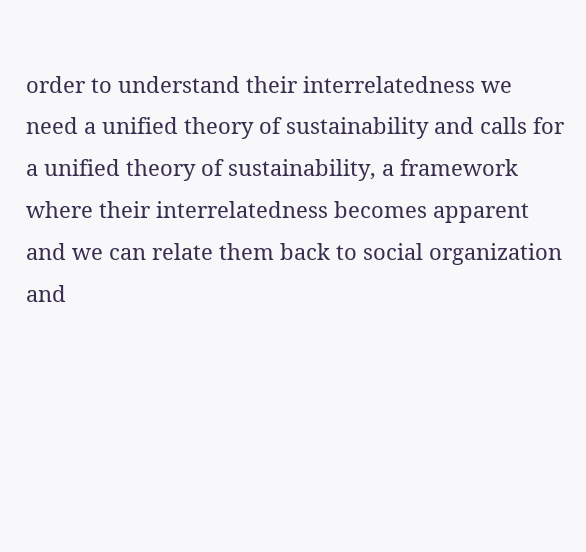order to understand their interrelatedness we need a unified theory of sustainability and calls for a unified theory of sustainability, a framework where their interrelatedness becomes apparent and we can relate them back to social organization and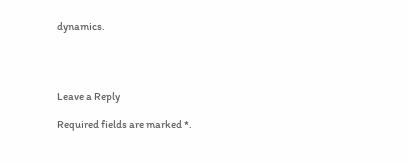dynamics.




Leave a Reply

Required fields are marked *.